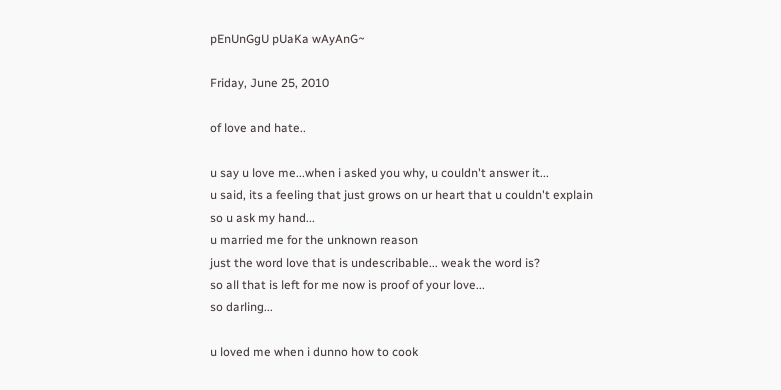pEnUnGgU pUaKa wAyAnG~

Friday, June 25, 2010

of love and hate..

u say u love me...when i asked you why, u couldn't answer it...
u said, its a feeling that just grows on ur heart that u couldn't explain
so u ask my hand...
u married me for the unknown reason
just the word love that is undescribable... weak the word is?
so all that is left for me now is proof of your love...
so darling...

u loved me when i dunno how to cook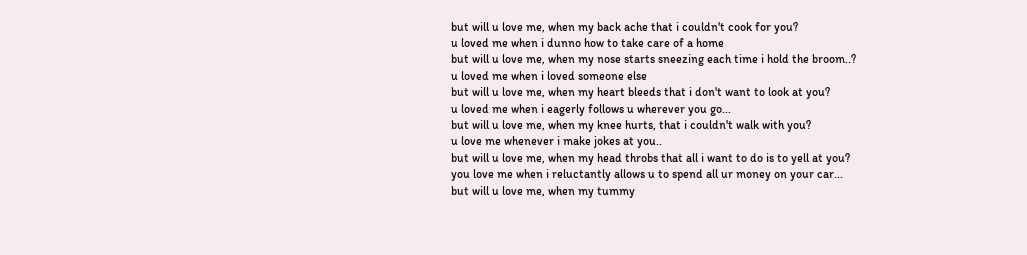but will u love me, when my back ache that i couldn't cook for you?
u loved me when i dunno how to take care of a home
but will u love me, when my nose starts sneezing each time i hold the broom..?
u loved me when i loved someone else
but will u love me, when my heart bleeds that i don't want to look at you?
u loved me when i eagerly follows u wherever you go...
but will u love me, when my knee hurts, that i couldn't walk with you?
u love me whenever i make jokes at you..
but will u love me, when my head throbs that all i want to do is to yell at you?
you love me when i reluctantly allows u to spend all ur money on your car...
but will u love me, when my tummy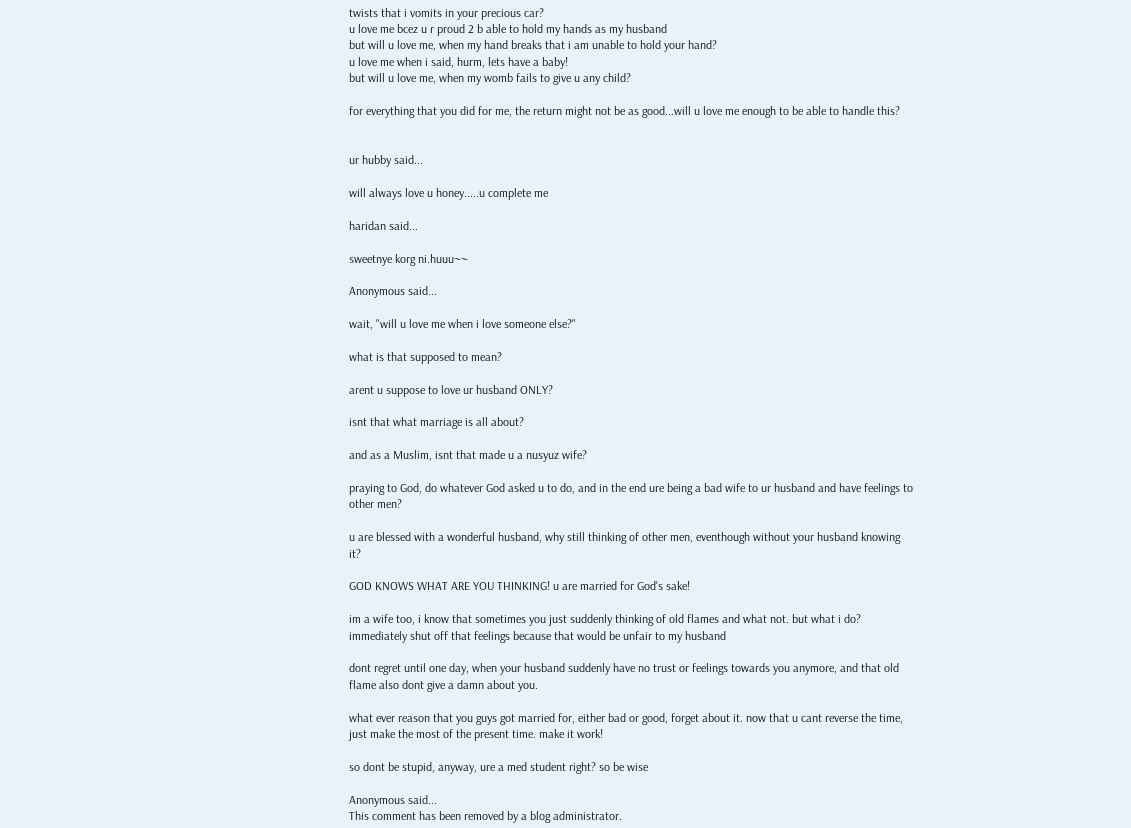twists that i vomits in your precious car?
u love me bcez u r proud 2 b able to hold my hands as my husband
but will u love me, when my hand breaks that i am unable to hold your hand?
u love me when i said, hurm, lets have a baby!
but will u love me, when my womb fails to give u any child?

for everything that you did for me, the return might not be as good...will u love me enough to be able to handle this?


ur hubby said...

will always love u honey.....u complete me

haridan said...

sweetnye korg ni.huuu~~

Anonymous said...

wait, "will u love me when i love someone else?"

what is that supposed to mean?

arent u suppose to love ur husband ONLY?

isnt that what marriage is all about?

and as a Muslim, isnt that made u a nusyuz wife?

praying to God, do whatever God asked u to do, and in the end ure being a bad wife to ur husband and have feelings to other men?

u are blessed with a wonderful husband, why still thinking of other men, eventhough without your husband knowing it?

GOD KNOWS WHAT ARE YOU THINKING! u are married for God's sake!

im a wife too, i know that sometimes you just suddenly thinking of old flames and what not. but what i do? immediately shut off that feelings because that would be unfair to my husband

dont regret until one day, when your husband suddenly have no trust or feelings towards you anymore, and that old flame also dont give a damn about you.

what ever reason that you guys got married for, either bad or good, forget about it. now that u cant reverse the time, just make the most of the present time. make it work!

so dont be stupid, anyway, ure a med student right? so be wise

Anonymous said...
This comment has been removed by a blog administrator.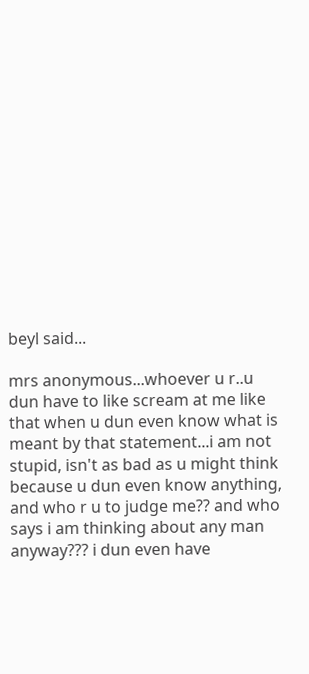beyl said...

mrs anonymous...whoever u r..u dun have to like scream at me like that when u dun even know what is meant by that statement...i am not stupid, isn't as bad as u might think because u dun even know anything, and who r u to judge me?? and who says i am thinking about any man anyway??? i dun even have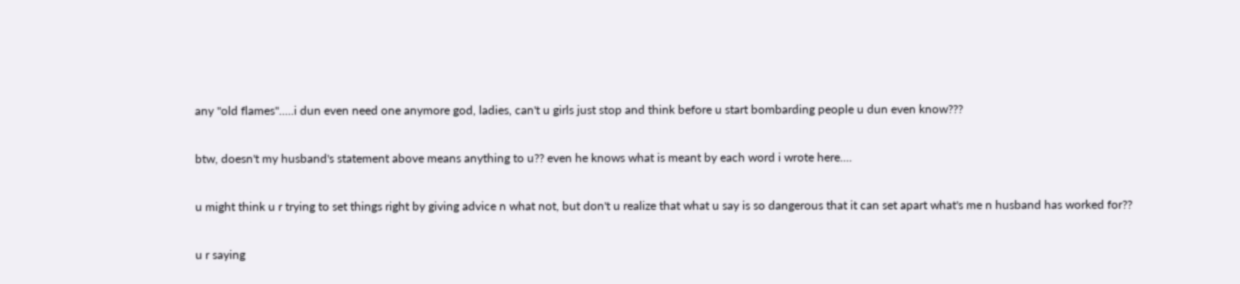any "old flames".....i dun even need one anymore god, ladies, can't u girls just stop and think before u start bombarding people u dun even know???

btw, doesn't my husband's statement above means anything to u?? even he knows what is meant by each word i wrote here....

u might think u r trying to set things right by giving advice n what not, but don't u realize that what u say is so dangerous that it can set apart what's me n husband has worked for??

u r saying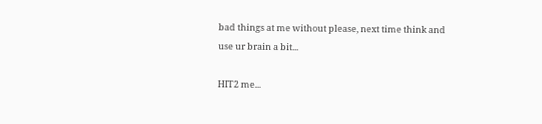bad things at me without please, next time think and use ur brain a bit...

HIT2 me...